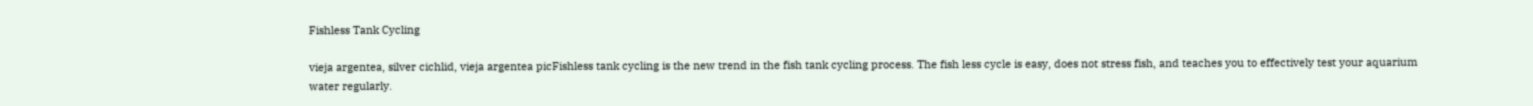Fishless Tank Cycling

vieja argentea, silver cichlid, vieja argentea picFishless tank cycling is the new trend in the fish tank cycling process. The fish less cycle is easy, does not stress fish, and teaches you to effectively test your aquarium water regularly.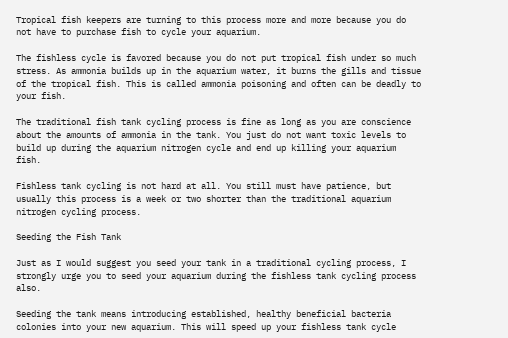Tropical fish keepers are turning to this process more and more because you do not have to purchase fish to cycle your aquarium.

The fishless cycle is favored because you do not put tropical fish under so much stress. As ammonia builds up in the aquarium water, it burns the gills and tissue of the tropical fish. This is called ammonia poisoning and often can be deadly to your fish.

The traditional fish tank cycling process is fine as long as you are conscience about the amounts of ammonia in the tank. You just do not want toxic levels to build up during the aquarium nitrogen cycle and end up killing your aquarium fish.

Fishless tank cycling is not hard at all. You still must have patience, but usually this process is a week or two shorter than the traditional aquarium nitrogen cycling process.

Seeding the Fish Tank

Just as I would suggest you seed your tank in a traditional cycling process, I strongly urge you to seed your aquarium during the fishless tank cycling process also.

Seeding the tank means introducing established, healthy beneficial bacteria colonies into your new aquarium. This will speed up your fishless tank cycle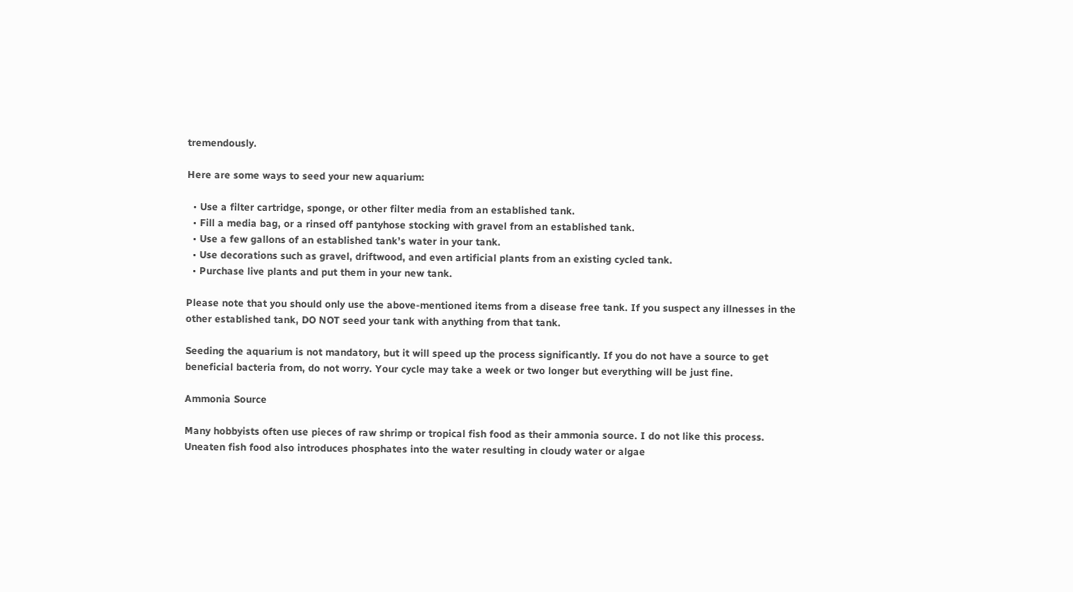tremendously.

Here are some ways to seed your new aquarium:

  • Use a filter cartridge, sponge, or other filter media from an established tank.
  • Fill a media bag, or a rinsed off pantyhose stocking with gravel from an established tank.
  • Use a few gallons of an established tank’s water in your tank.
  • Use decorations such as gravel, driftwood, and even artificial plants from an existing cycled tank.
  • Purchase live plants and put them in your new tank.

Please note that you should only use the above-mentioned items from a disease free tank. If you suspect any illnesses in the other established tank, DO NOT seed your tank with anything from that tank.

Seeding the aquarium is not mandatory, but it will speed up the process significantly. If you do not have a source to get beneficial bacteria from, do not worry. Your cycle may take a week or two longer but everything will be just fine.

Ammonia Source

Many hobbyists often use pieces of raw shrimp or tropical fish food as their ammonia source. I do not like this process. Uneaten fish food also introduces phosphates into the water resulting in cloudy water or algae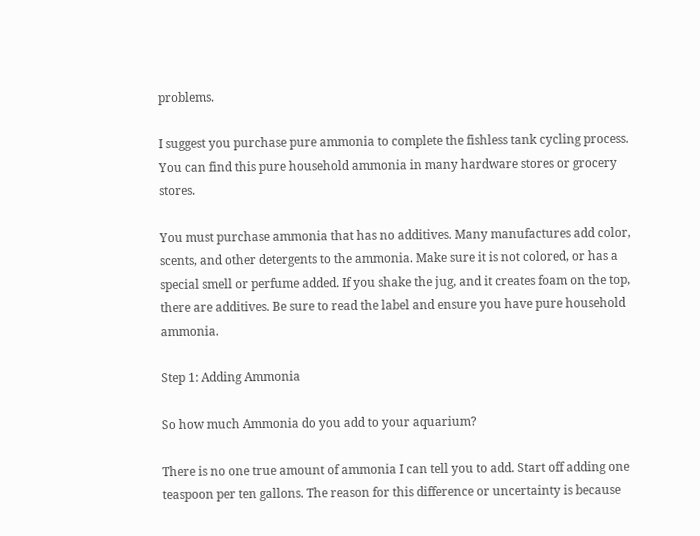problems.

I suggest you purchase pure ammonia to complete the fishless tank cycling process. You can find this pure household ammonia in many hardware stores or grocery stores.

You must purchase ammonia that has no additives. Many manufactures add color, scents, and other detergents to the ammonia. Make sure it is not colored, or has a special smell or perfume added. If you shake the jug, and it creates foam on the top, there are additives. Be sure to read the label and ensure you have pure household ammonia.

Step 1: Adding Ammonia

So how much Ammonia do you add to your aquarium?

There is no one true amount of ammonia I can tell you to add. Start off adding one teaspoon per ten gallons. The reason for this difference or uncertainty is because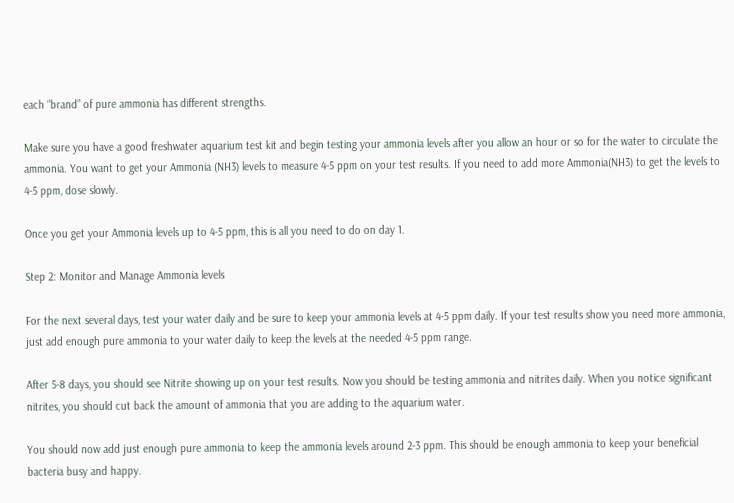each “brand” of pure ammonia has different strengths.

Make sure you have a good freshwater aquarium test kit and begin testing your ammonia levels after you allow an hour or so for the water to circulate the ammonia. You want to get your Ammonia (NH3) levels to measure 4-5 ppm on your test results. If you need to add more Ammonia(NH3) to get the levels to 4-5 ppm, dose slowly.

Once you get your Ammonia levels up to 4-5 ppm, this is all you need to do on day 1.

Step 2: Monitor and Manage Ammonia levels

For the next several days, test your water daily and be sure to keep your ammonia levels at 4-5 ppm daily. If your test results show you need more ammonia, just add enough pure ammonia to your water daily to keep the levels at the needed 4-5 ppm range.

After 5-8 days, you should see Nitrite showing up on your test results. Now you should be testing ammonia and nitrites daily. When you notice significant nitrites, you should cut back the amount of ammonia that you are adding to the aquarium water.

You should now add just enough pure ammonia to keep the ammonia levels around 2-3 ppm. This should be enough ammonia to keep your beneficial bacteria busy and happy.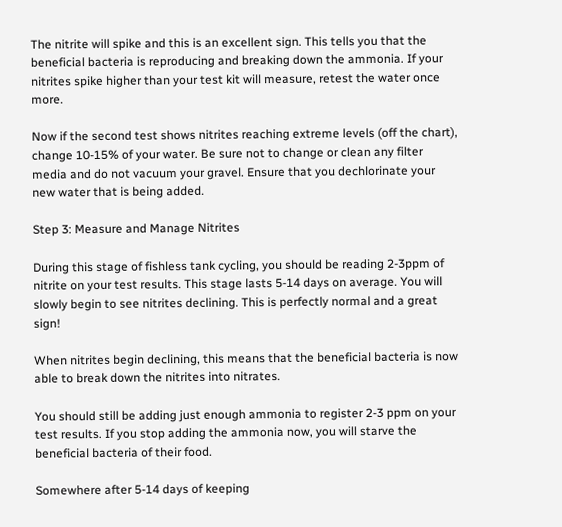The nitrite will spike and this is an excellent sign. This tells you that the beneficial bacteria is reproducing and breaking down the ammonia. If your nitrites spike higher than your test kit will measure, retest the water once more.

Now if the second test shows nitrites reaching extreme levels (off the chart), change 10-15% of your water. Be sure not to change or clean any filter media and do not vacuum your gravel. Ensure that you dechlorinate your new water that is being added.

Step 3: Measure and Manage Nitrites

During this stage of fishless tank cycling, you should be reading 2-3ppm of nitrite on your test results. This stage lasts 5-14 days on average. You will slowly begin to see nitrites declining. This is perfectly normal and a great sign!

When nitrites begin declining, this means that the beneficial bacteria is now able to break down the nitrites into nitrates.

You should still be adding just enough ammonia to register 2-3 ppm on your test results. If you stop adding the ammonia now, you will starve the beneficial bacteria of their food.

Somewhere after 5-14 days of keeping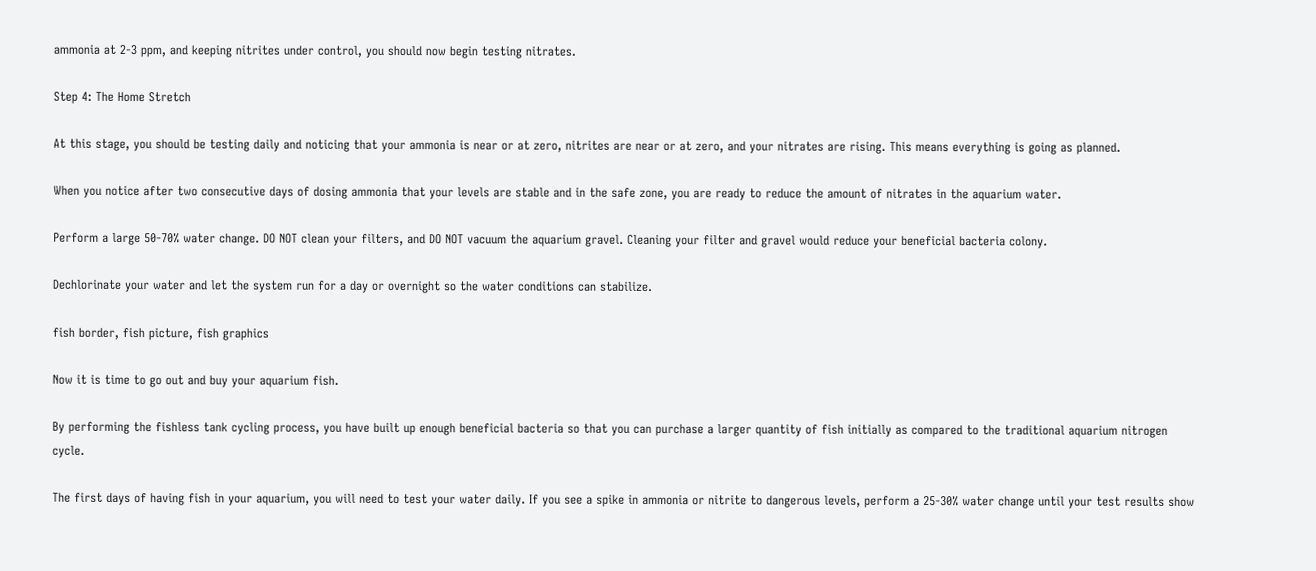ammonia at 2-3 ppm, and keeping nitrites under control, you should now begin testing nitrates.

Step 4: The Home Stretch

At this stage, you should be testing daily and noticing that your ammonia is near or at zero, nitrites are near or at zero, and your nitrates are rising. This means everything is going as planned.

When you notice after two consecutive days of dosing ammonia that your levels are stable and in the safe zone, you are ready to reduce the amount of nitrates in the aquarium water.

Perform a large 50-70% water change. DO NOT clean your filters, and DO NOT vacuum the aquarium gravel. Cleaning your filter and gravel would reduce your beneficial bacteria colony.

Dechlorinate your water and let the system run for a day or overnight so the water conditions can stabilize.

fish border, fish picture, fish graphics

Now it is time to go out and buy your aquarium fish.

By performing the fishless tank cycling process, you have built up enough beneficial bacteria so that you can purchase a larger quantity of fish initially as compared to the traditional aquarium nitrogen cycle.

The first days of having fish in your aquarium, you will need to test your water daily. If you see a spike in ammonia or nitrite to dangerous levels, perform a 25-30% water change until your test results show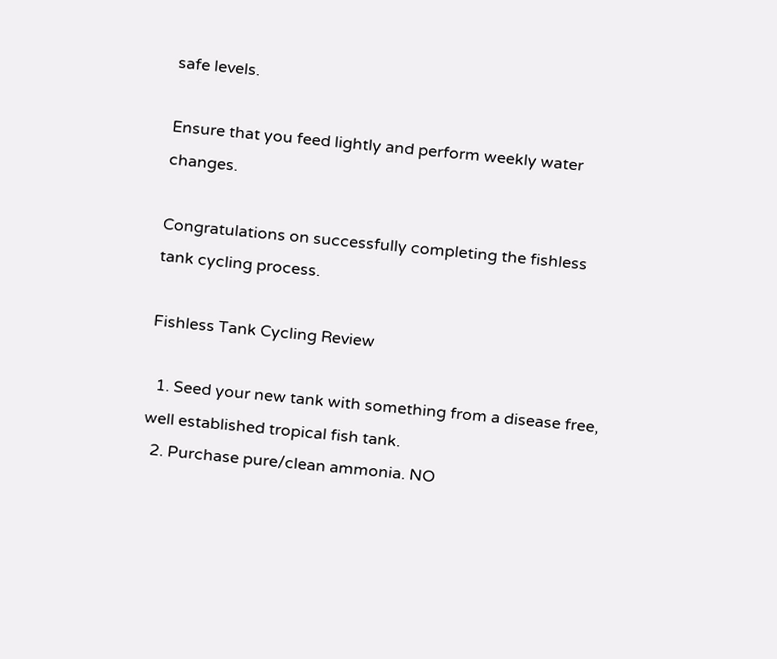safe levels.

Ensure that you feed lightly and perform weekly water changes.

Congratulations on successfully completing the fishless tank cycling process.

Fishless Tank Cycling Review

  1. Seed your new tank with something from a disease free, well established tropical fish tank.
  2. Purchase pure/clean ammonia. NO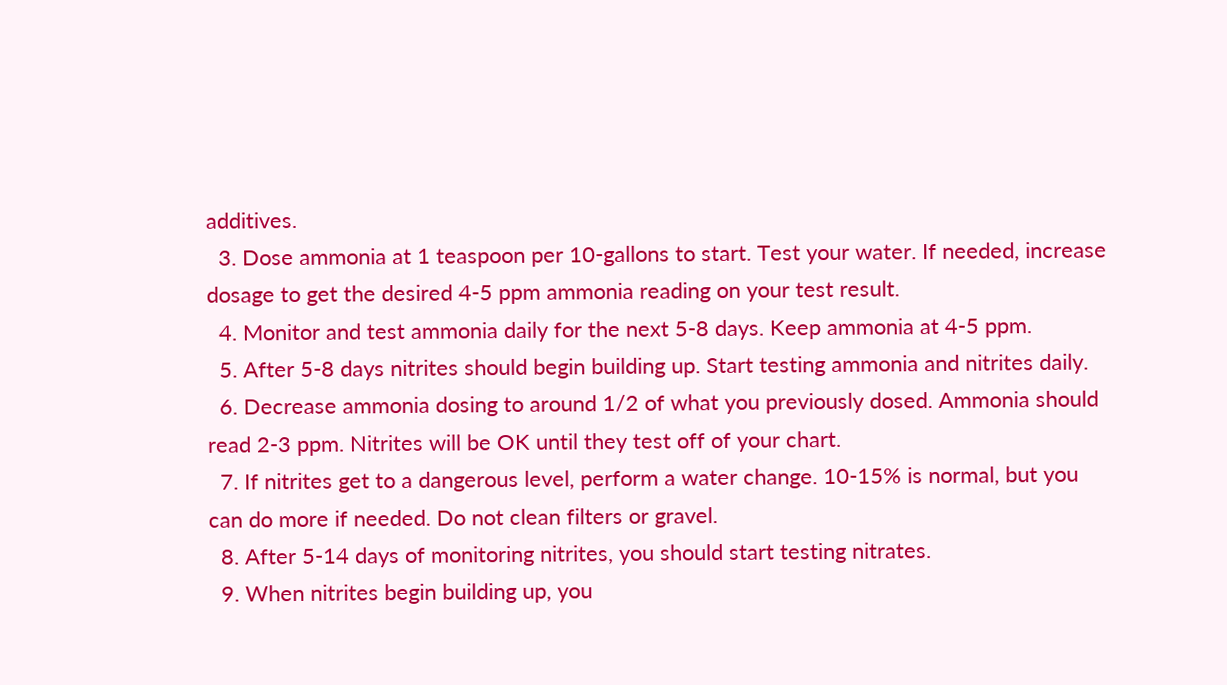additives.
  3. Dose ammonia at 1 teaspoon per 10-gallons to start. Test your water. If needed, increase dosage to get the desired 4-5 ppm ammonia reading on your test result.
  4. Monitor and test ammonia daily for the next 5-8 days. Keep ammonia at 4-5 ppm.
  5. After 5-8 days nitrites should begin building up. Start testing ammonia and nitrites daily.
  6. Decrease ammonia dosing to around 1/2 of what you previously dosed. Ammonia should read 2-3 ppm. Nitrites will be OK until they test off of your chart.
  7. If nitrites get to a dangerous level, perform a water change. 10-15% is normal, but you can do more if needed. Do not clean filters or gravel.
  8. After 5-14 days of monitoring nitrites, you should start testing nitrates.
  9. When nitrites begin building up, you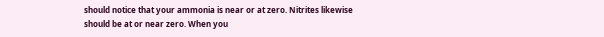should notice that your ammonia is near or at zero. Nitrites likewise should be at or near zero. When you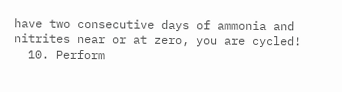have two consecutive days of ammonia and nitrites near or at zero, you are cycled!
  10. Perform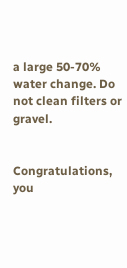a large 50-70% water change. Do not clean filters or gravel.


Congratulations, you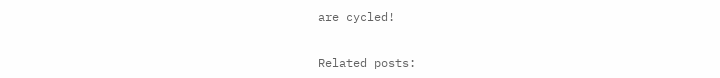are cycled!


Related posts: